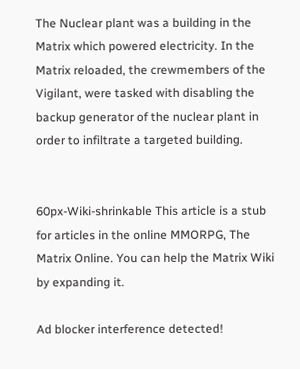The Nuclear plant was a building in the Matrix which powered electricity. In the Matrix reloaded, the crewmembers of the Vigilant, were tasked with disabling the backup generator of the nuclear plant in order to infiltrate a targeted building.


60px-Wiki-shrinkable This article is a stub for articles in the online MMORPG, The Matrix Online. You can help the Matrix Wiki by expanding it.

Ad blocker interference detected!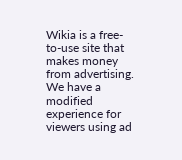Wikia is a free-to-use site that makes money from advertising. We have a modified experience for viewers using ad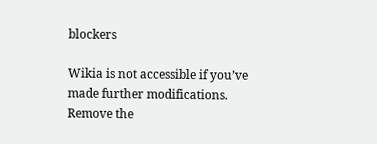blockers

Wikia is not accessible if you’ve made further modifications. Remove the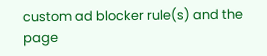custom ad blocker rule(s) and the page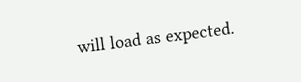will load as expected.